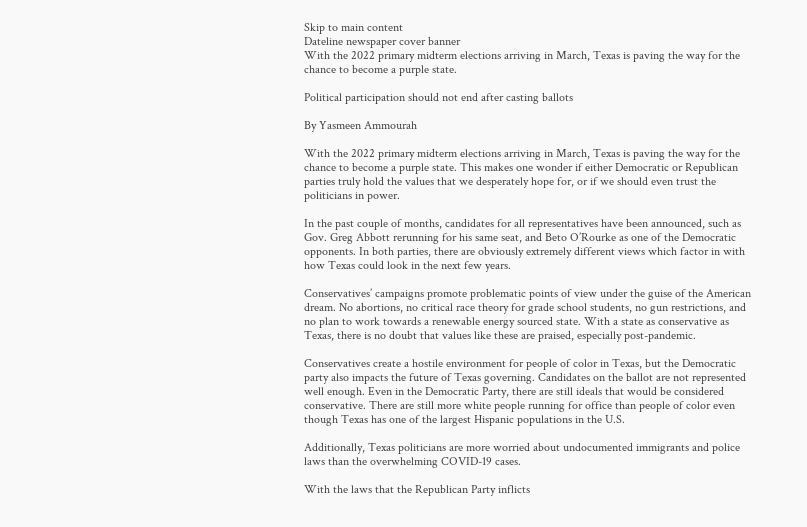Skip to main content
Dateline newspaper cover banner
With the 2022 primary midterm elections arriving in March, Texas is paving the way for the chance to become a purple state.

Political participation should not end after casting ballots

By Yasmeen Ammourah

With the 2022 primary midterm elections arriving in March, Texas is paving the way for the chance to become a purple state. This makes one wonder if either Democratic or Republican parties truly hold the values that we desperately hope for, or if we should even trust the politicians in power.

In the past couple of months, candidates for all representatives have been announced, such as Gov. Greg Abbott rerunning for his same seat, and Beto O’Rourke as one of the Democratic opponents. In both parties, there are obviously extremely different views which factor in with how Texas could look in the next few years.

Conservatives’ campaigns promote problematic points of view under the guise of the American dream. No abortions, no critical race theory for grade school students, no gun restrictions, and no plan to work towards a renewable energy sourced state. With a state as conservative as Texas, there is no doubt that values like these are praised, especially post-pandemic.

Conservatives create a hostile environment for people of color in Texas, but the Democratic party also impacts the future of Texas governing. Candidates on the ballot are not represented well enough. Even in the Democratic Party, there are still ideals that would be considered conservative. There are still more white people running for office than people of color even though Texas has one of the largest Hispanic populations in the U.S.

Additionally, Texas politicians are more worried about undocumented immigrants and police laws than the overwhelming COVID-19 cases.

With the laws that the Republican Party inflicts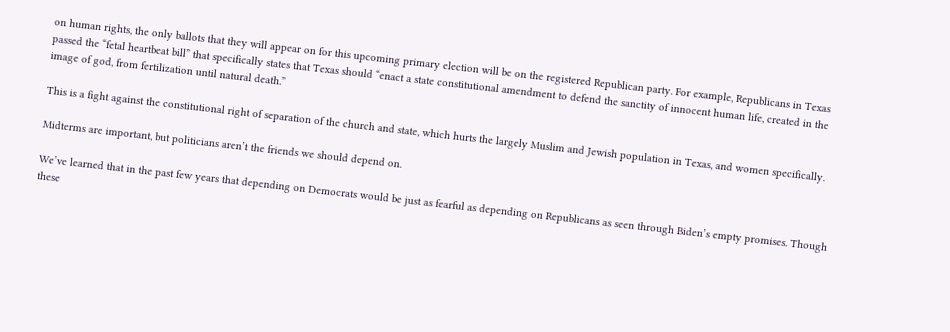on human rights, the only ballots that they will appear on for this upcoming primary election will be on the registered Republican party. For example, Republicans in Texas passed the “fetal heartbeat bill” that specifically states that Texas should “enact a state constitutional amendment to defend the sanctity of innocent human life, created in the image of god, from fertilization until natural death.”

This is a fight against the constitutional right of separation of the church and state, which hurts the largely Muslim and Jewish population in Texas, and women specifically.

Midterms are important, but politicians aren’t the friends we should depend on.

We’ve learned that in the past few years that depending on Democrats would be just as fearful as depending on Republicans as seen through Biden’s empty promises. Though these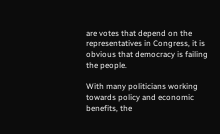are votes that depend on the representatives in Congress, it is obvious that democracy is failing the people.

With many politicians working towards policy and economic benefits, the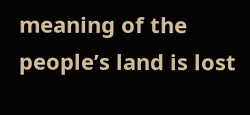meaning of the people’s land is lost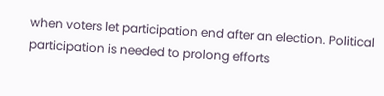when voters let participation end after an election. Political participation is needed to prolong efforts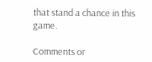that stand a chance in this game.

Comments or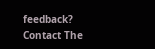feedback? Contact The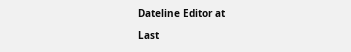Dateline Editor at

Last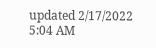updated 2/17/2022 5:04 AM